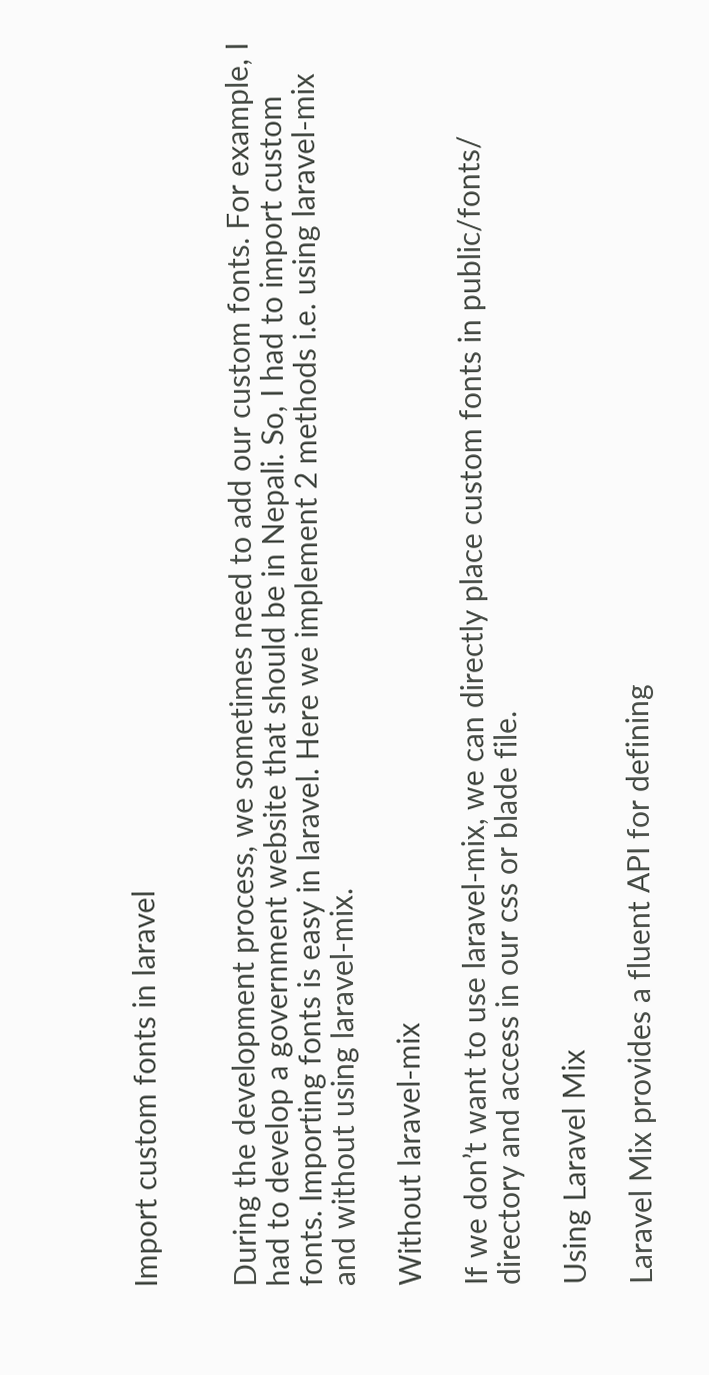Import custom fonts in laravel


During the development process, we sometimes need to add our custom fonts. For example, I had to develop a government website that should be in Nepali. So, I had to import custom fonts. Importing fonts is easy in laravel. Here we implement 2 methods i.e. using laravel-mix and without using laravel-mix.

Without laravel-mix

If we don’t want to use laravel-mix, we can directly place custom fonts in public/fonts/ directory and access in our css or blade file.

Using Laravel Mix

Laravel Mix provides a fluent API for defining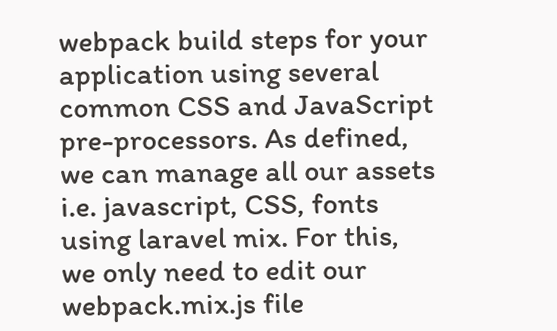webpack build steps for your application using several common CSS and JavaScript pre-processors. As defined, we can manage all our assets i.e. javascript, CSS, fonts using laravel mix. For this, we only need to edit our webpack.mix.js file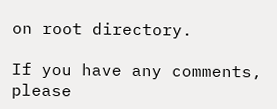on root directory.

If you have any comments, please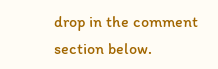drop in the comment section below.